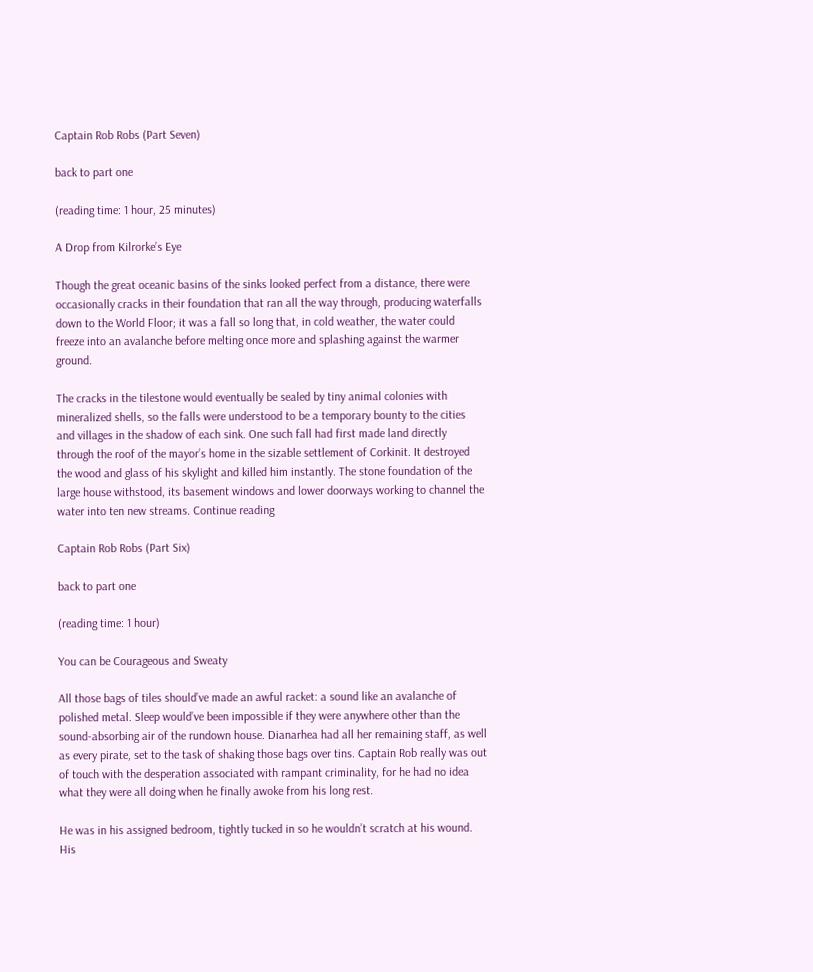Captain Rob Robs (Part Seven)

back to part one

(reading time: 1 hour, 25 minutes)

A Drop from Kilrorke’s Eye

Though the great oceanic basins of the sinks looked perfect from a distance, there were occasionally cracks in their foundation that ran all the way through, producing waterfalls down to the World Floor; it was a fall so long that, in cold weather, the water could freeze into an avalanche before melting once more and splashing against the warmer ground.

The cracks in the tilestone would eventually be sealed by tiny animal colonies with mineralized shells, so the falls were understood to be a temporary bounty to the cities and villages in the shadow of each sink. One such fall had first made land directly through the roof of the mayor’s home in the sizable settlement of Corkinit. It destroyed the wood and glass of his skylight and killed him instantly. The stone foundation of the large house withstood, its basement windows and lower doorways working to channel the water into ten new streams. Continue reading

Captain Rob Robs (Part Six)

back to part one

(reading time: 1 hour)

You can be Courageous and Sweaty

All those bags of tiles should’ve made an awful racket: a sound like an avalanche of polished metal. Sleep would’ve been impossible if they were anywhere other than the sound-absorbing air of the rundown house. Dianarhea had all her remaining staff, as well as every pirate, set to the task of shaking those bags over tins. Captain Rob really was out of touch with the desperation associated with rampant criminality, for he had no idea what they were all doing when he finally awoke from his long rest.

He was in his assigned bedroom, tightly tucked in so he wouldn’t scratch at his wound. His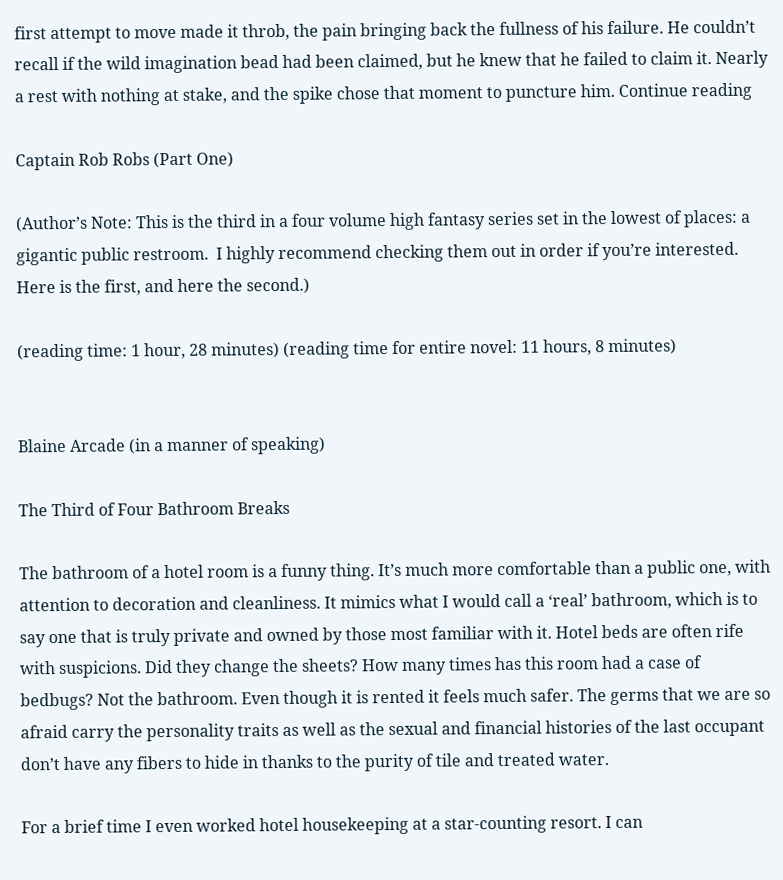first attempt to move made it throb, the pain bringing back the fullness of his failure. He couldn’t recall if the wild imagination bead had been claimed, but he knew that he failed to claim it. Nearly a rest with nothing at stake, and the spike chose that moment to puncture him. Continue reading

Captain Rob Robs (Part One)

(Author’s Note: This is the third in a four volume high fantasy series set in the lowest of places: a gigantic public restroom.  I highly recommend checking them out in order if you’re interested.  Here is the first, and here the second.)

(reading time: 1 hour, 28 minutes) (reading time for entire novel: 11 hours, 8 minutes)


Blaine Arcade (in a manner of speaking)

The Third of Four Bathroom Breaks

The bathroom of a hotel room is a funny thing. It’s much more comfortable than a public one, with attention to decoration and cleanliness. It mimics what I would call a ‘real’ bathroom, which is to say one that is truly private and owned by those most familiar with it. Hotel beds are often rife with suspicions. Did they change the sheets? How many times has this room had a case of bedbugs? Not the bathroom. Even though it is rented it feels much safer. The germs that we are so afraid carry the personality traits as well as the sexual and financial histories of the last occupant don’t have any fibers to hide in thanks to the purity of tile and treated water.

For a brief time I even worked hotel housekeeping at a star-counting resort. I can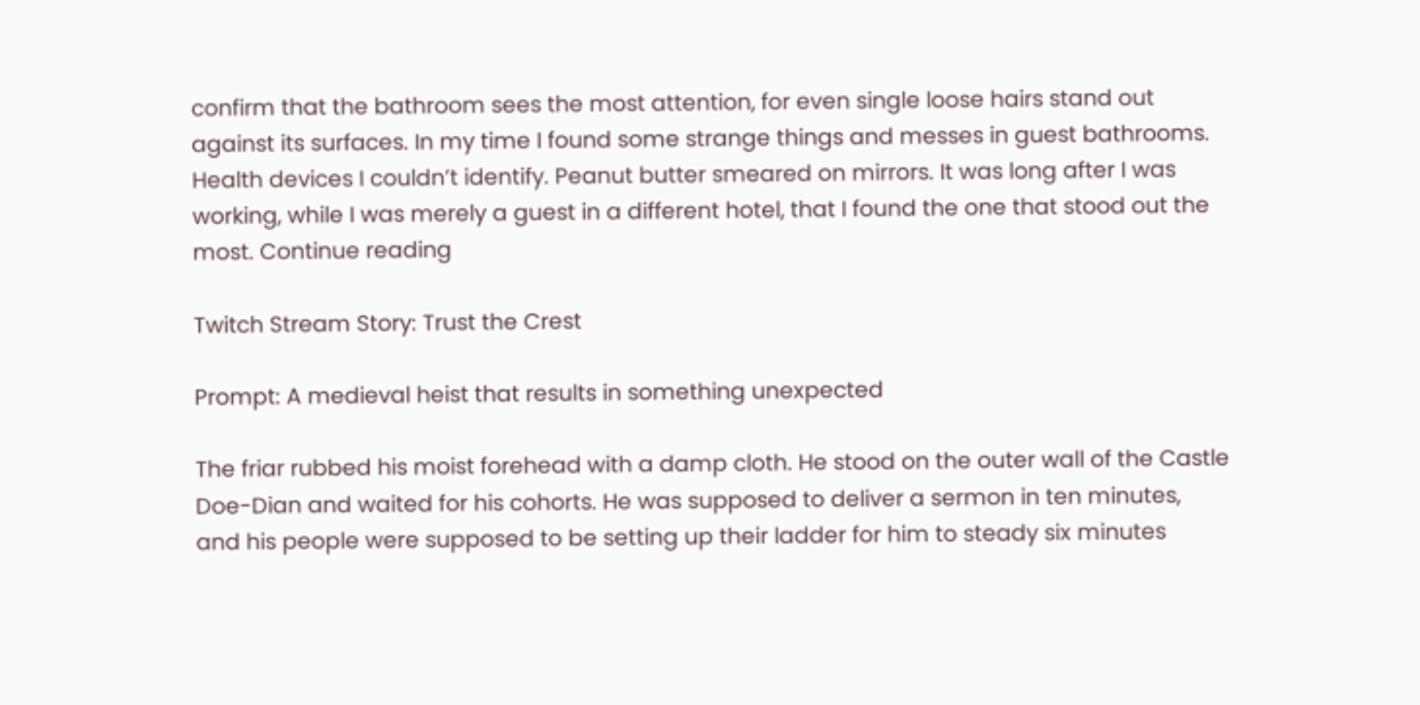confirm that the bathroom sees the most attention, for even single loose hairs stand out against its surfaces. In my time I found some strange things and messes in guest bathrooms. Health devices I couldn’t identify. Peanut butter smeared on mirrors. It was long after I was working, while I was merely a guest in a different hotel, that I found the one that stood out the most. Continue reading

Twitch Stream Story: Trust the Crest

Prompt: A medieval heist that results in something unexpected

The friar rubbed his moist forehead with a damp cloth. He stood on the outer wall of the Castle Doe-Dian and waited for his cohorts. He was supposed to deliver a sermon in ten minutes, and his people were supposed to be setting up their ladder for him to steady six minutes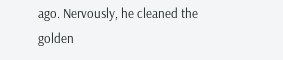ago. Nervously, he cleaned the golden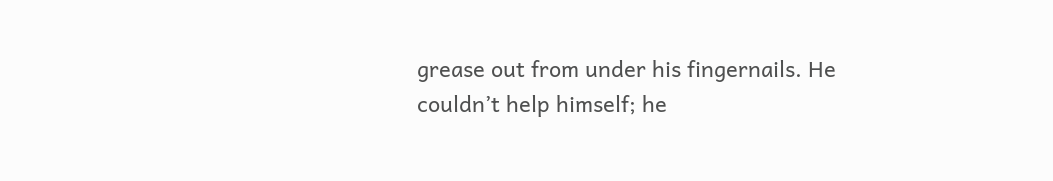grease out from under his fingernails. He couldn’t help himself; he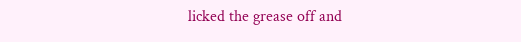licked the grease off and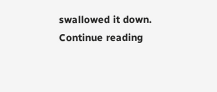swallowed it down. Continue reading